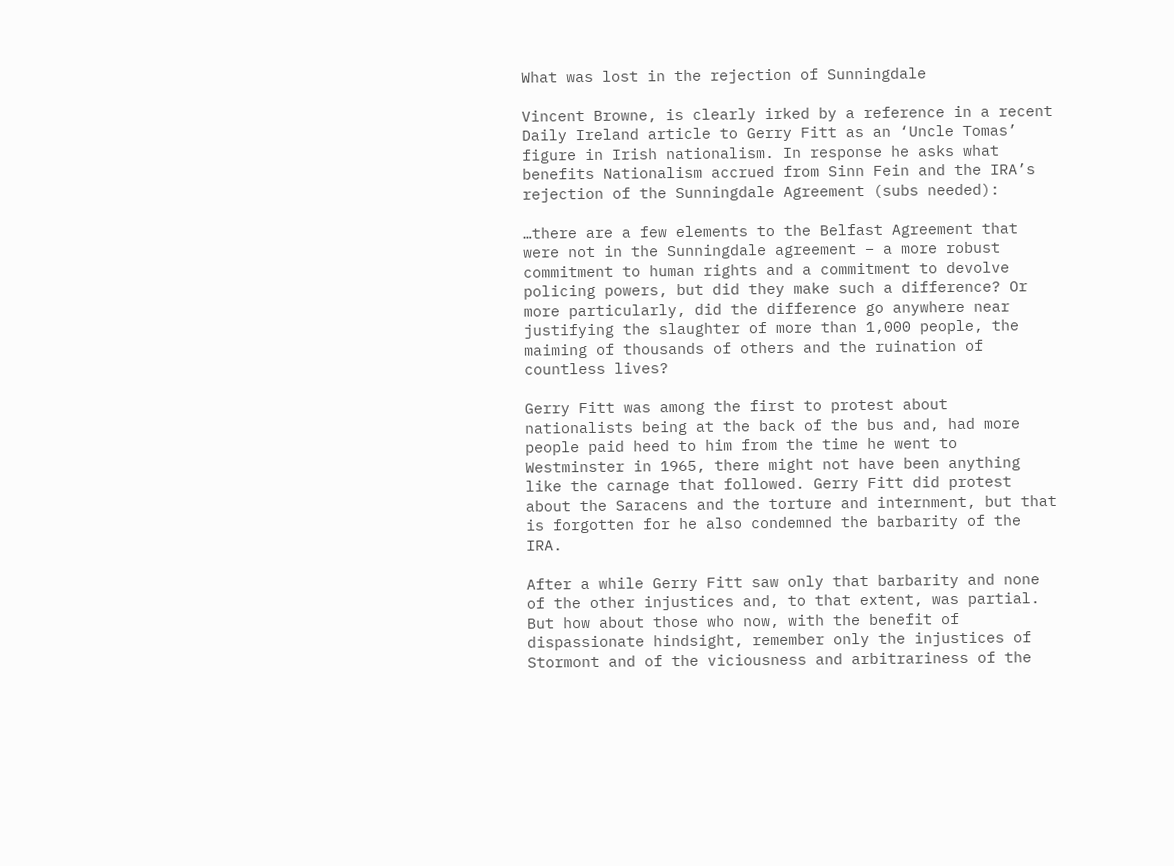What was lost in the rejection of Sunningdale

Vincent Browne, is clearly irked by a reference in a recent Daily Ireland article to Gerry Fitt as an ‘Uncle Tomas’ figure in Irish nationalism. In response he asks what benefits Nationalism accrued from Sinn Fein and the IRA’s rejection of the Sunningdale Agreement (subs needed):

…there are a few elements to the Belfast Agreement that were not in the Sunningdale agreement – a more robust commitment to human rights and a commitment to devolve policing powers, but did they make such a difference? Or more particularly, did the difference go anywhere near justifying the slaughter of more than 1,000 people, the maiming of thousands of others and the ruination of countless lives?

Gerry Fitt was among the first to protest about nationalists being at the back of the bus and, had more people paid heed to him from the time he went to Westminster in 1965, there might not have been anything like the carnage that followed. Gerry Fitt did protest about the Saracens and the torture and internment, but that is forgotten for he also condemned the barbarity of the IRA.

After a while Gerry Fitt saw only that barbarity and none of the other injustices and, to that extent, was partial. But how about those who now, with the benefit of dispassionate hindsight, remember only the injustices of Stormont and of the viciousness and arbitrariness of the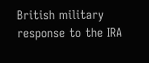British military response to the IRA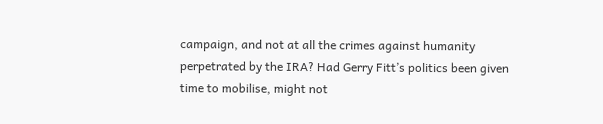campaign, and not at all the crimes against humanity perpetrated by the IRA? Had Gerry Fitt’s politics been given time to mobilise, might not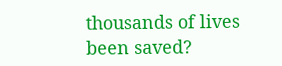thousands of lives been saved?